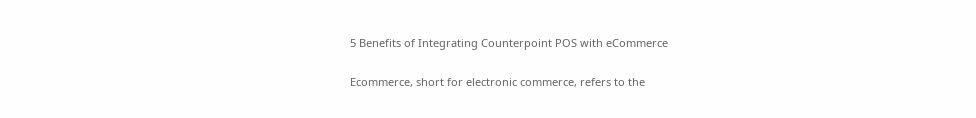5 Benefits of Integrating Counterpoint POS with eCommerce

Ecommerce, short for electronic commerce, refers to the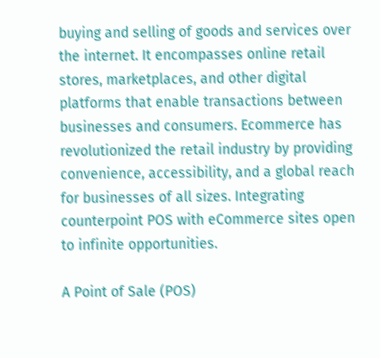buying and selling of goods and services over the internet. It encompasses online retail stores, marketplaces, and other digital platforms that enable transactions between businesses and consumers. Ecommerce has revolutionized the retail industry by providing convenience, accessibility, and a global reach for businesses of all sizes. Integrating counterpoint POS with eCommerce sites open to infinite opportunities.

A Point of Sale (POS)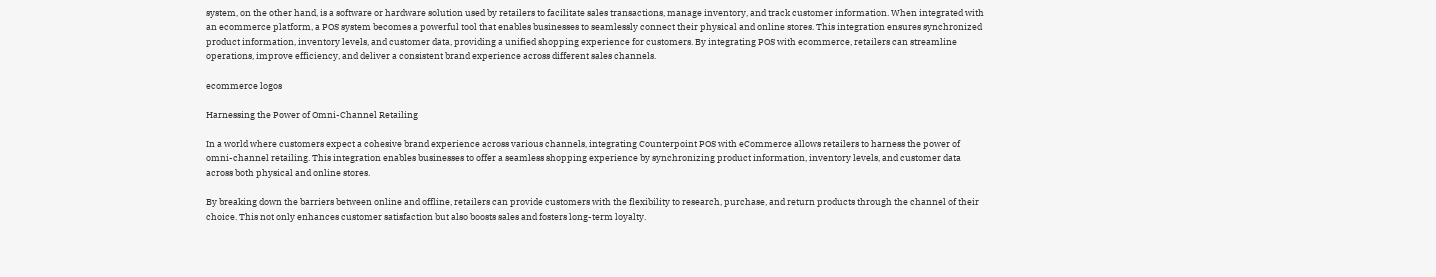system, on the other hand, is a software or hardware solution used by retailers to facilitate sales transactions, manage inventory, and track customer information. When integrated with an ecommerce platform, a POS system becomes a powerful tool that enables businesses to seamlessly connect their physical and online stores. This integration ensures synchronized product information, inventory levels, and customer data, providing a unified shopping experience for customers. By integrating POS with ecommerce, retailers can streamline operations, improve efficiency, and deliver a consistent brand experience across different sales channels.

ecommerce logos

Harnessing the Power of Omni-Channel Retailing

In a world where customers expect a cohesive brand experience across various channels, integrating Counterpoint POS with eCommerce allows retailers to harness the power of omni-channel retailing. This integration enables businesses to offer a seamless shopping experience by synchronizing product information, inventory levels, and customer data across both physical and online stores.

By breaking down the barriers between online and offline, retailers can provide customers with the flexibility to research, purchase, and return products through the channel of their choice. This not only enhances customer satisfaction but also boosts sales and fosters long-term loyalty.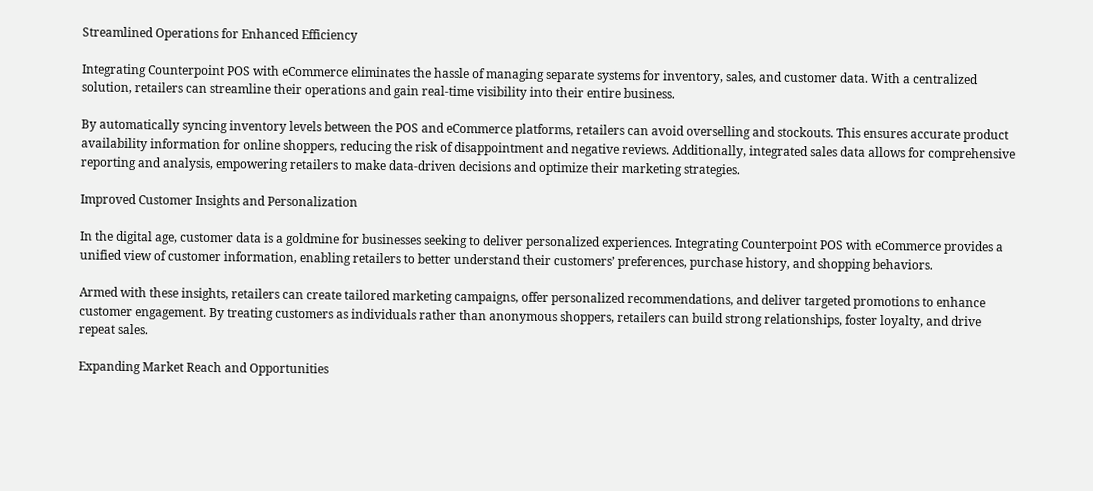Streamlined Operations for Enhanced Efficiency

Integrating Counterpoint POS with eCommerce eliminates the hassle of managing separate systems for inventory, sales, and customer data. With a centralized solution, retailers can streamline their operations and gain real-time visibility into their entire business.

By automatically syncing inventory levels between the POS and eCommerce platforms, retailers can avoid overselling and stockouts. This ensures accurate product availability information for online shoppers, reducing the risk of disappointment and negative reviews. Additionally, integrated sales data allows for comprehensive reporting and analysis, empowering retailers to make data-driven decisions and optimize their marketing strategies.

Improved Customer Insights and Personalization

In the digital age, customer data is a goldmine for businesses seeking to deliver personalized experiences. Integrating Counterpoint POS with eCommerce provides a unified view of customer information, enabling retailers to better understand their customers’ preferences, purchase history, and shopping behaviors.

Armed with these insights, retailers can create tailored marketing campaigns, offer personalized recommendations, and deliver targeted promotions to enhance customer engagement. By treating customers as individuals rather than anonymous shoppers, retailers can build strong relationships, foster loyalty, and drive repeat sales.

Expanding Market Reach and Opportunities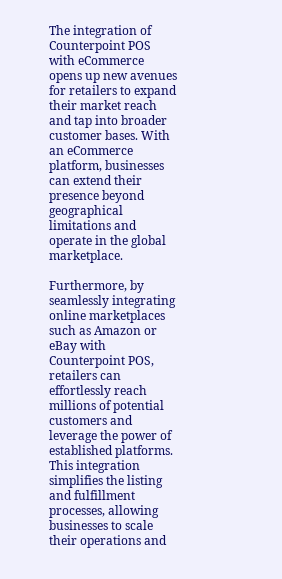The integration of Counterpoint POS with eCommerce opens up new avenues for retailers to expand their market reach and tap into broader customer bases. With an eCommerce platform, businesses can extend their presence beyond geographical limitations and operate in the global marketplace.

Furthermore, by seamlessly integrating online marketplaces such as Amazon or eBay with Counterpoint POS, retailers can effortlessly reach millions of potential customers and leverage the power of established platforms. This integration simplifies the listing and fulfillment processes, allowing businesses to scale their operations and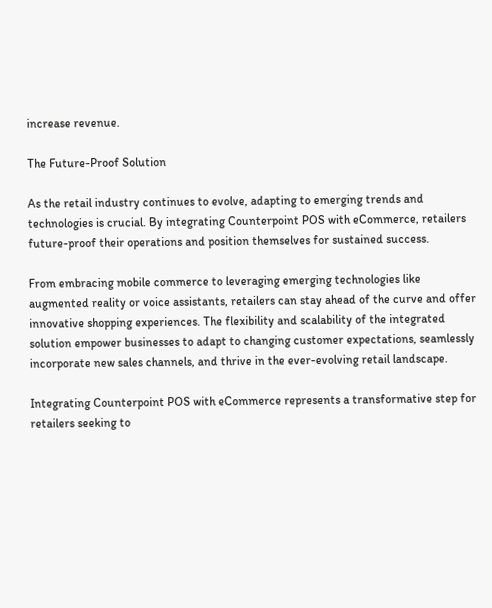increase revenue.

The Future-Proof Solution

As the retail industry continues to evolve, adapting to emerging trends and technologies is crucial. By integrating Counterpoint POS with eCommerce, retailers future-proof their operations and position themselves for sustained success.

From embracing mobile commerce to leveraging emerging technologies like augmented reality or voice assistants, retailers can stay ahead of the curve and offer innovative shopping experiences. The flexibility and scalability of the integrated solution empower businesses to adapt to changing customer expectations, seamlessly incorporate new sales channels, and thrive in the ever-evolving retail landscape.

Integrating Counterpoint POS with eCommerce represents a transformative step for retailers seeking to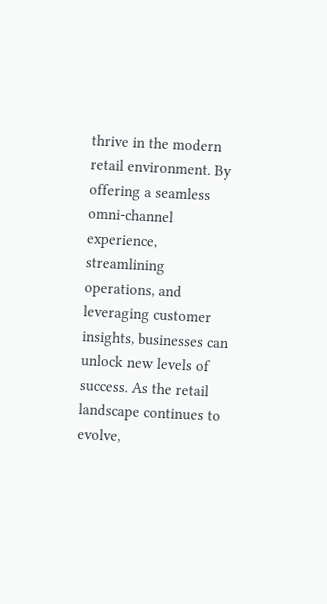thrive in the modern retail environment. By offering a seamless omni-channel experience, streamlining operations, and leveraging customer insights, businesses can unlock new levels of success. As the retail landscape continues to evolve,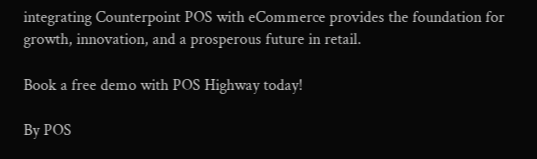integrating Counterpoint POS with eCommerce provides the foundation for growth, innovation, and a prosperous future in retail.

Book a free demo with POS Highway today!

By POS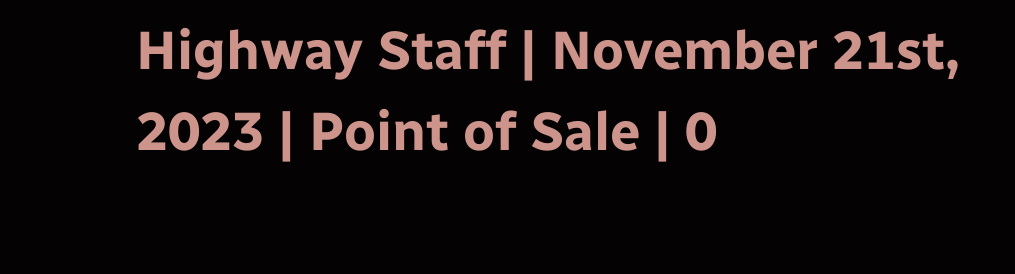Highway Staff | November 21st, 2023 | Point of Sale | 0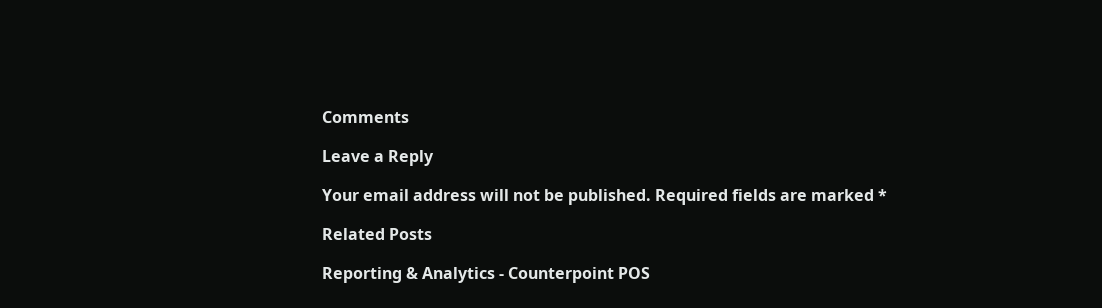Comments

Leave a Reply

Your email address will not be published. Required fields are marked *

Related Posts

Reporting & Analytics - Counterpoint POS